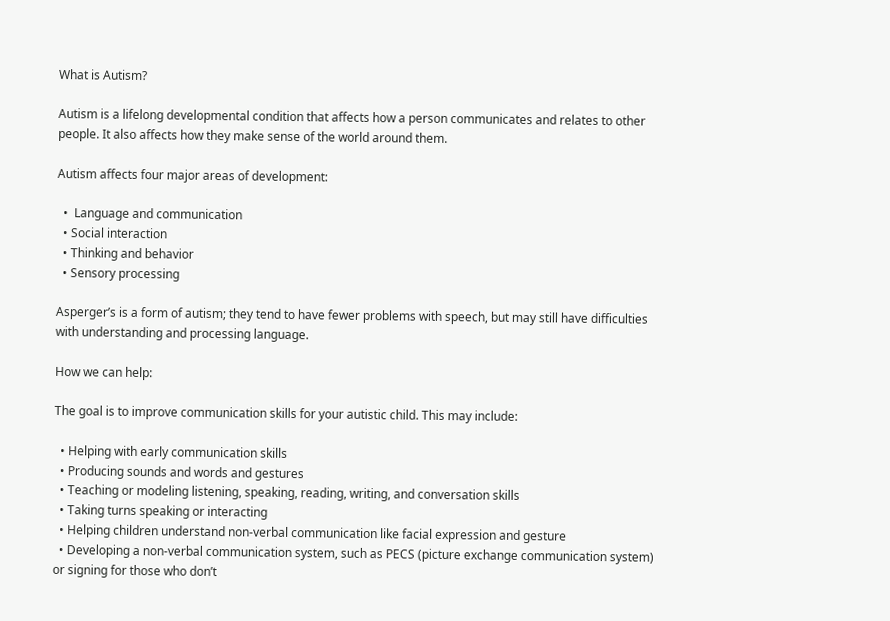What is Autism?

Autism is a lifelong developmental condition that affects how a person communicates and relates to other people. It also affects how they make sense of the world around them.

Autism affects four major areas of development:

  •  Language and communication
  • Social interaction
  • Thinking and behavior
  • Sensory processing

Asperger’s is a form of autism; they tend to have fewer problems with speech, but may still have difficulties with understanding and processing language.

How we can help:

The goal is to improve communication skills for your autistic child. This may include:

  • Helping with early communication skills
  • Producing sounds and words and gestures
  • Teaching or modeling listening, speaking, reading, writing, and conversation skills
  • Taking turns speaking or interacting
  • Helping children understand non-verbal communication like facial expression and gesture
  • Developing a non-verbal communication system, such as PECS (picture exchange communication system) or signing for those who don’t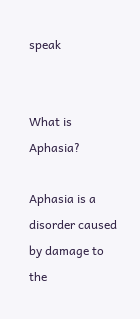speak


What is Aphasia?

Aphasia is a disorder caused by damage to the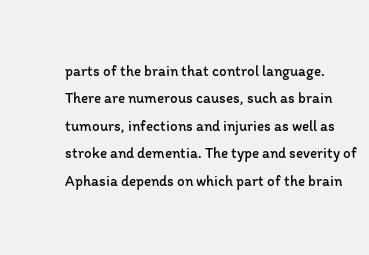parts of the brain that control language. There are numerous causes, such as brain tumours, infections and injuries as well as stroke and dementia. The type and severity of Aphasia depends on which part of the brain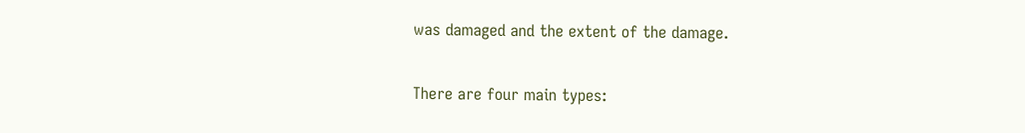was damaged and the extent of the damage.

There are four main types: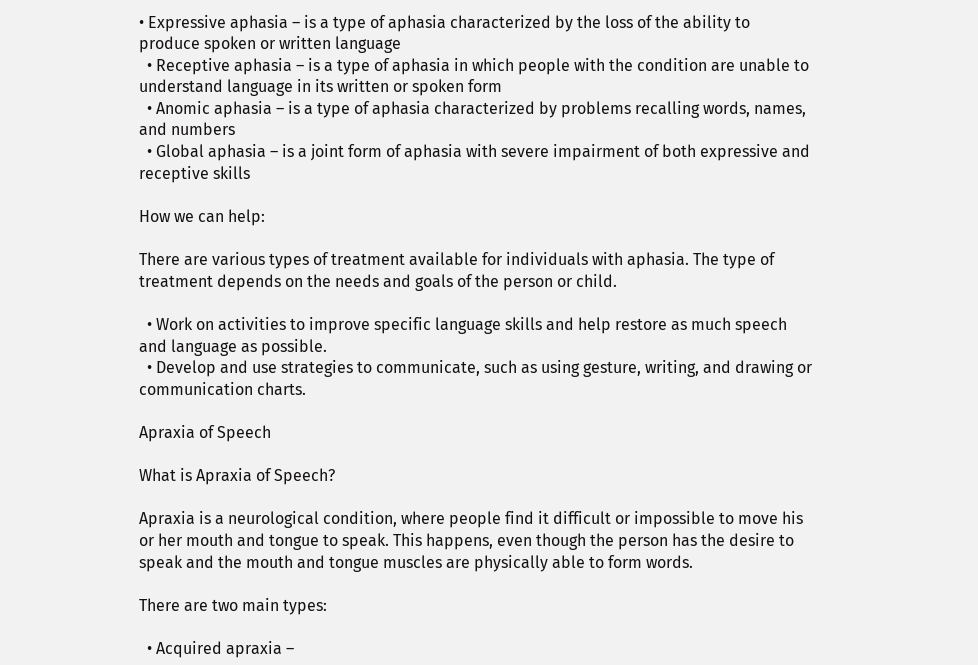• Expressive aphasia – is a type of aphasia characterized by the loss of the ability to produce spoken or written language
  • Receptive aphasia – is a type of aphasia in which people with the condition are unable to understand language in its written or spoken form
  • Anomic aphasia – is a type of aphasia characterized by problems recalling words, names, and numbers
  • Global aphasia – is a joint form of aphasia with severe impairment of both expressive and receptive skills

How we can help:

There are various types of treatment available for individuals with aphasia. The type of treatment depends on the needs and goals of the person or child.

  • Work on activities to improve specific language skills and help restore as much speech and language as possible.
  • Develop and use strategies to communicate, such as using gesture, writing, and drawing or communication charts.

Apraxia of Speech

What is Apraxia of Speech?

Apraxia is a neurological condition, where people find it difficult or impossible to move his or her mouth and tongue to speak. This happens, even though the person has the desire to speak and the mouth and tongue muscles are physically able to form words.

There are two main types:

  • Acquired apraxia –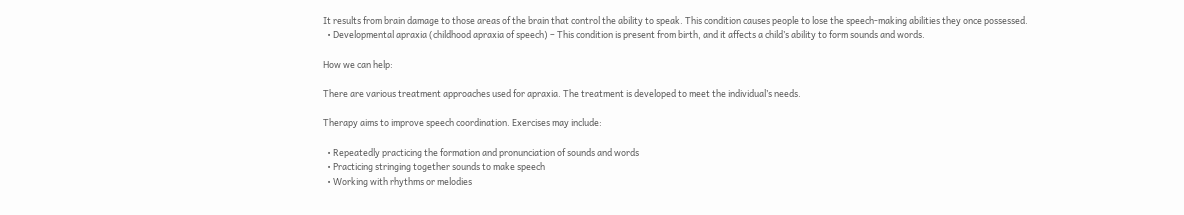It results from brain damage to those areas of the brain that control the ability to speak. This condition causes people to lose the speech-making abilities they once possessed.
  • Developmental apraxia (childhood apraxia of speech) – This condition is present from birth, and it affects a child’s ability to form sounds and words.

How we can help:

There are various treatment approaches used for apraxia. The treatment is developed to meet the individual’s needs.

Therapy aims to improve speech coordination. Exercises may include:

  • Repeatedly practicing the formation and pronunciation of sounds and words
  • Practicing stringing together sounds to make speech
  • Working with rhythms or melodies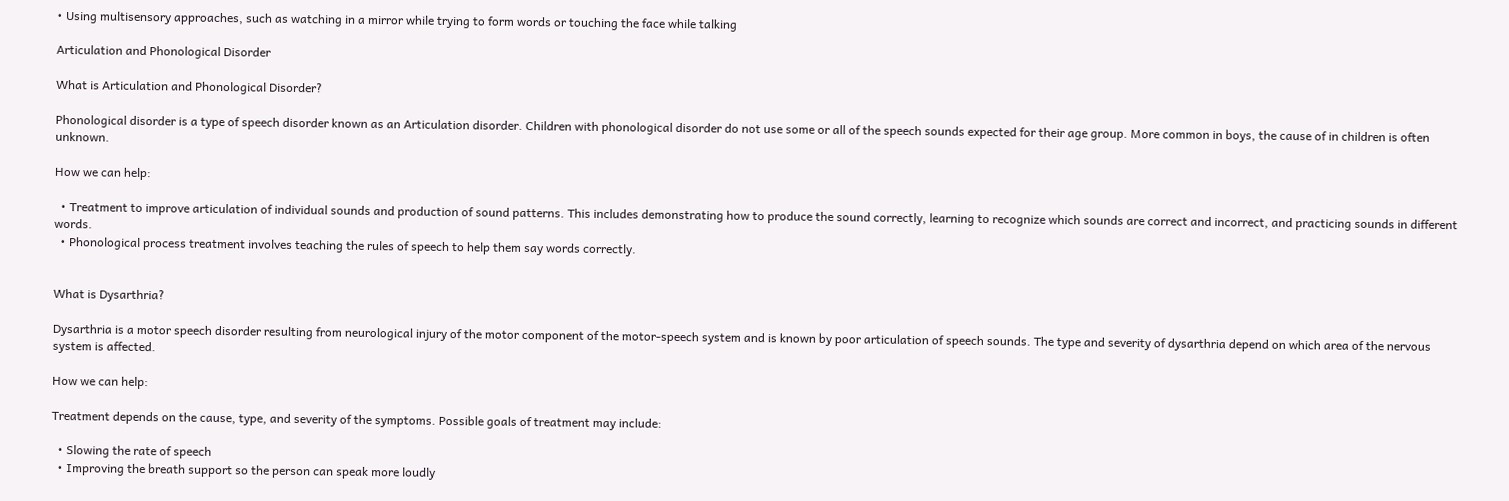• Using multisensory approaches, such as watching in a mirror while trying to form words or touching the face while talking

Articulation and Phonological Disorder

What is Articulation and Phonological Disorder?

Phonological disorder is a type of speech disorder known as an Articulation disorder. Children with phonological disorder do not use some or all of the speech sounds expected for their age group. More common in boys, the cause of in children is often unknown.

How we can help:

  • Treatment to improve articulation of individual sounds and production of sound patterns. This includes demonstrating how to produce the sound correctly, learning to recognize which sounds are correct and incorrect, and practicing sounds in different words.
  • Phonological process treatment involves teaching the rules of speech to help them say words correctly.


What is Dysarthria?

Dysarthria is a motor speech disorder resulting from neurological injury of the motor component of the motor-speech system and is known by poor articulation of speech sounds. The type and severity of dysarthria depend on which area of the nervous system is affected.

How we can help:

Treatment depends on the cause, type, and severity of the symptoms. Possible goals of treatment may include:

  • Slowing the rate of speech
  • Improving the breath support so the person can speak more loudly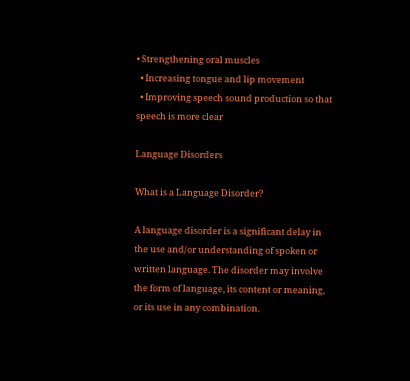• Strengthening oral muscles
  • Increasing tongue and lip movement
  • Improving speech sound production so that speech is more clear

Language Disorders

What is a Language Disorder?

A language disorder is a significant delay in the use and/or understanding of spoken or written language. The disorder may involve the form of language, its content or meaning, or its use in any combination.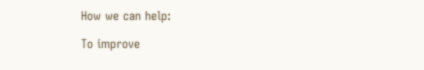How we can help:

To improve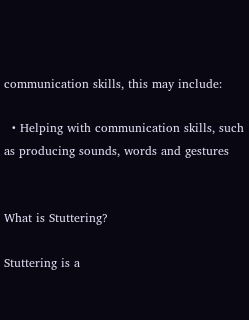communication skills, this may include:

  • Helping with communication skills, such as producing sounds, words and gestures


What is Stuttering?

Stuttering is a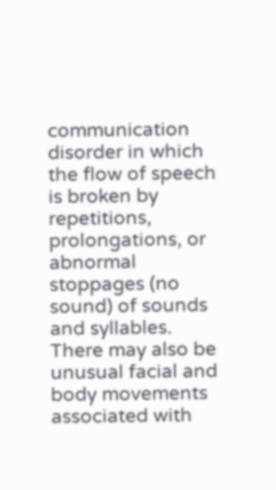communication disorder in which the flow of speech is broken by repetitions, prolongations, or abnormal stoppages (no sound) of sounds and syllables. There may also be unusual facial and body movements associated with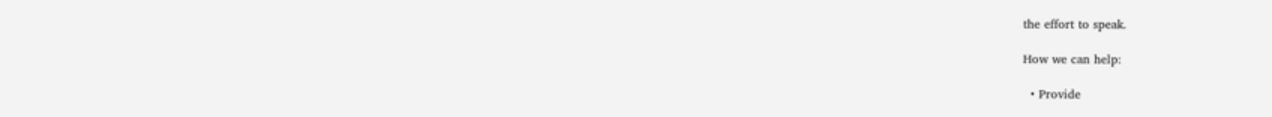the effort to speak.

How we can help:

  • Provide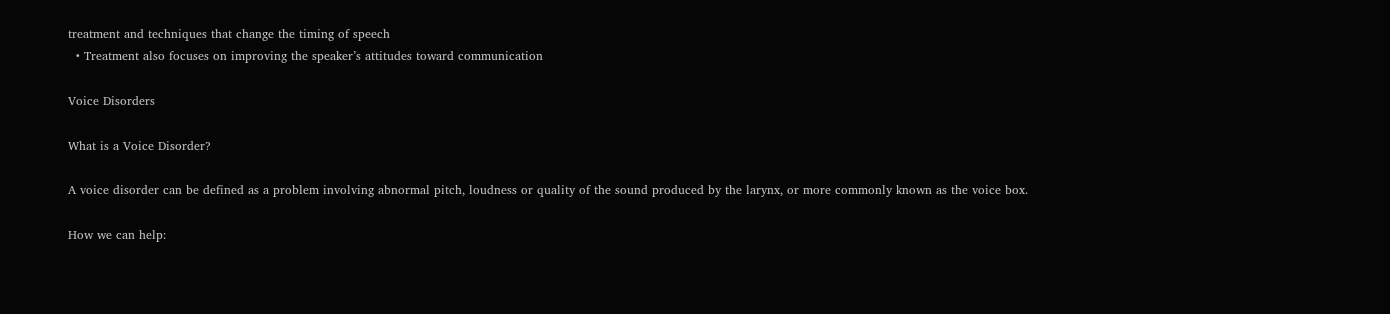treatment and techniques that change the timing of speech
  • Treatment also focuses on improving the speaker’s attitudes toward communication

Voice Disorders

What is a Voice Disorder?

A voice disorder can be defined as a problem involving abnormal pitch, loudness or quality of the sound produced by the larynx, or more commonly known as the voice box.

How we can help: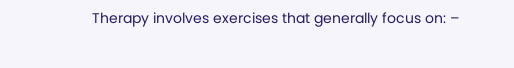Therapy involves exercises that generally focus on: –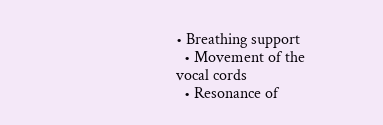• Breathing support
  • Movement of the vocal cords
  • Resonance of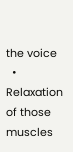the voice
  • Relaxation of those muscles